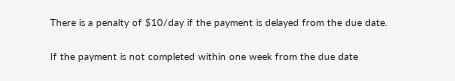There is a penalty of $10/day if the payment is delayed from the due date.

If the payment is not completed within one week from the due date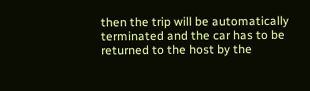then the trip will be automatically terminated and the car has to be returned to the host by the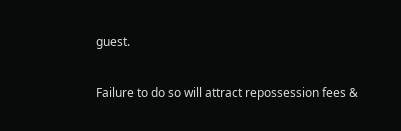guest.

Failure to do so will attract repossession fees &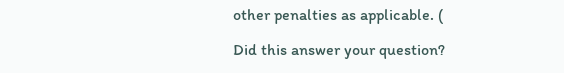other penalties as applicable. (

Did this answer your question?